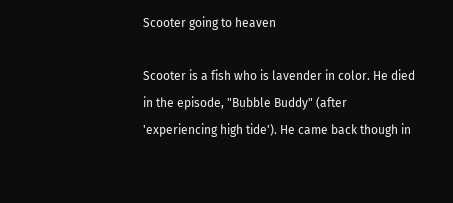Scooter going to heaven

Scooter is a fish who is lavender in color. He died in the episode, "Bubble Buddy" (after 'experiencing high tide'). He came back though in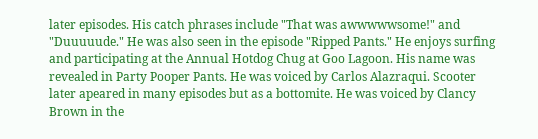later episodes. His catch phrases include "That was awwwwwsome!" and "Duuuuude." He was also seen in the episode "Ripped Pants." He enjoys surfing and participating at the Annual Hotdog Chug at Goo Lagoon. His name was revealed in Party Pooper Pants. He was voiced by Carlos Alazraqui. Scooter later apeared in many episodes but as a bottomite. He was voiced by Clancy Brown in the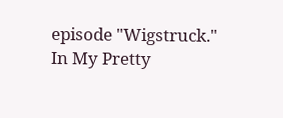episode "Wigstruck." In My Pretty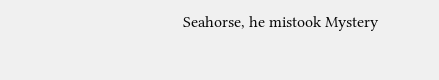Seahorse, he mistook Mystery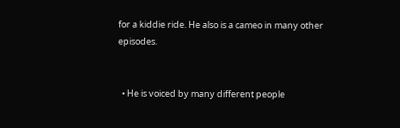for a kiddie ride. He also is a cameo in many other episodes.


  • He is voiced by many different people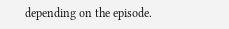depending on the episode.